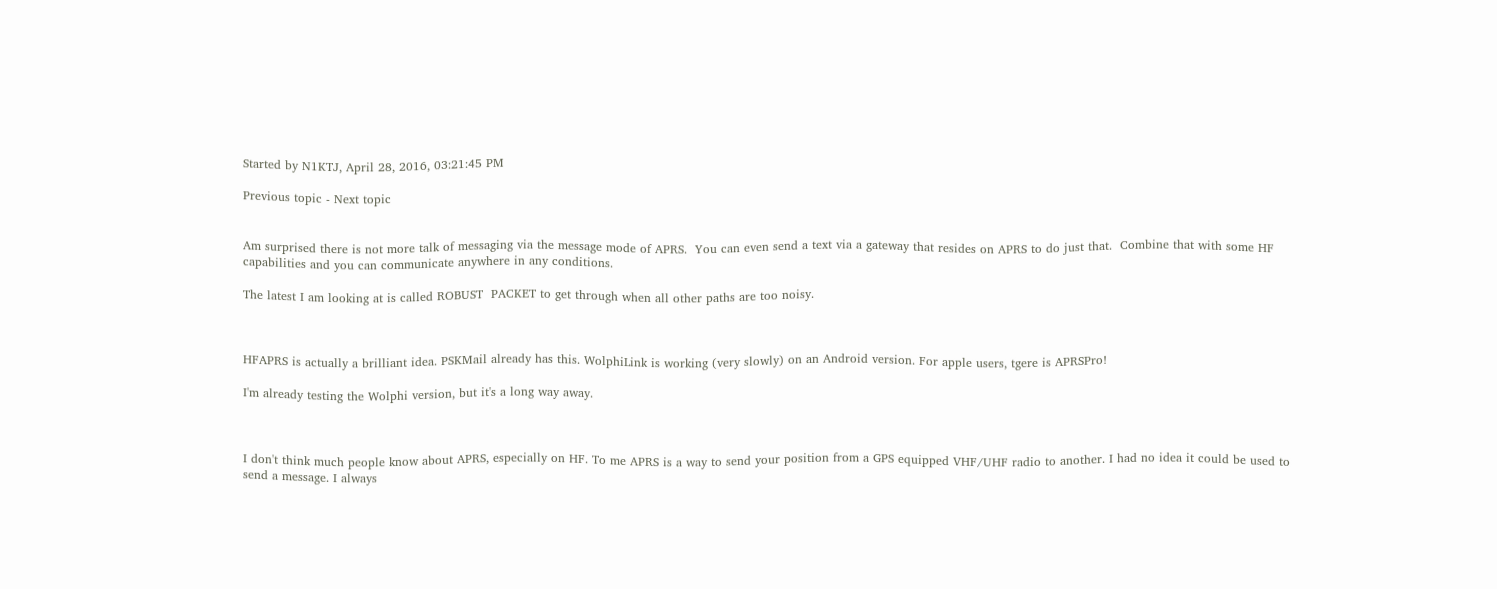Started by N1KTJ, April 28, 2016, 03:21:45 PM

Previous topic - Next topic


Am surprised there is not more talk of messaging via the message mode of APRS.  You can even send a text via a gateway that resides on APRS to do just that.  Combine that with some HF capabilities and you can communicate anywhere in any conditions.

The latest I am looking at is called ROBUST  PACKET to get through when all other paths are too noisy.



HFAPRS is actually a brilliant idea. PSKMail already has this. WolphiLink is working (very slowly) on an Android version. For apple users, tgere is APRSPro!

I'm already testing the Wolphi version, but it's a long way away.



I don't think much people know about APRS, especially on HF. To me APRS is a way to send your position from a GPS equipped VHF/UHF radio to another. I had no idea it could be used to send a message. I always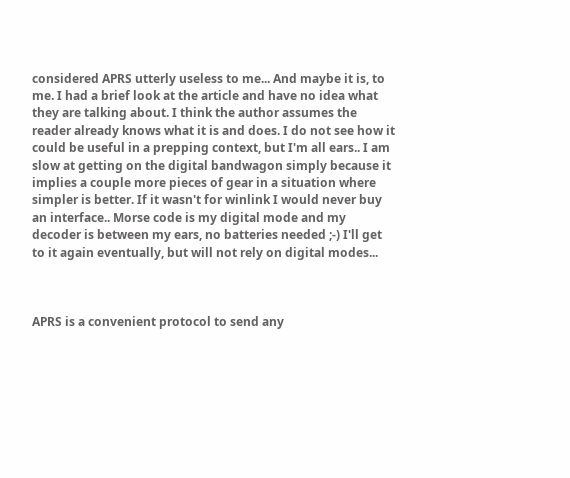considered APRS utterly useless to me... And maybe it is, to me. I had a brief look at the article and have no idea what they are talking about. I think the author assumes the reader already knows what it is and does. I do not see how it could be useful in a prepping context, but I'm all ears.. I am slow at getting on the digital bandwagon simply because it implies a couple more pieces of gear in a situation where simpler is better. If it wasn't for winlink I would never buy an interface.. Morse code is my digital mode and my decoder is between my ears, no batteries needed ;-) I'll get to it again eventually, but will not rely on digital modes...



APRS is a convenient protocol to send any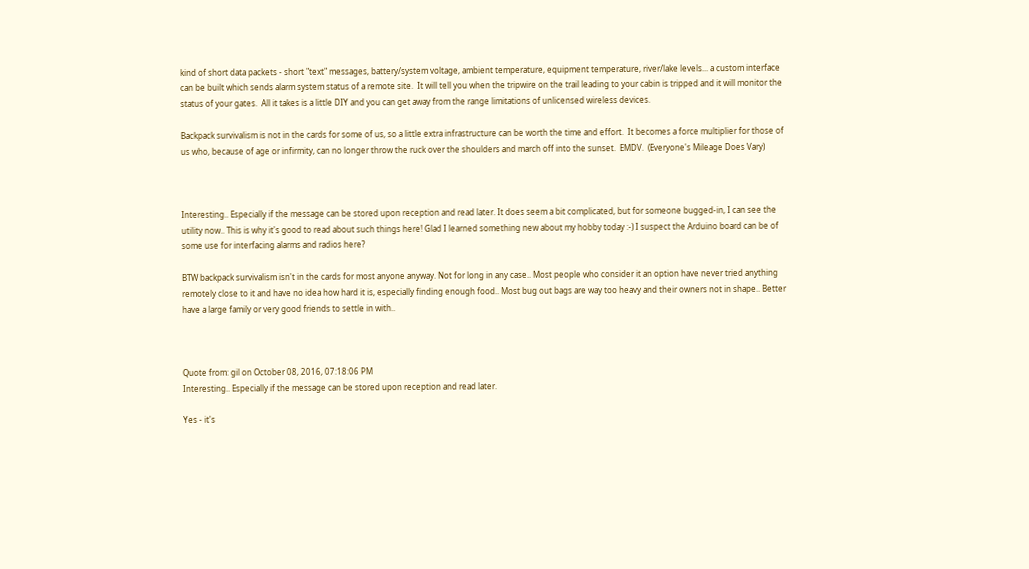kind of short data packets - short "text" messages, battery/system voltage, ambient temperature, equipment temperature, river/lake levels... a custom interface can be built which sends alarm system status of a remote site.  It will tell you when the tripwire on the trail leading to your cabin is tripped and it will monitor the status of your gates.  All it takes is a little DIY and you can get away from the range limitations of unlicensed wireless devices.

Backpack survivalism is not in the cards for some of us, so a little extra infrastructure can be worth the time and effort.  It becomes a force multiplier for those of us who, because of age or infirmity, can no longer throw the ruck over the shoulders and march off into the sunset.  EMDV.  (Everyone's Mileage Does Vary)



Interesting.. Especially if the message can be stored upon reception and read later. It does seem a bit complicated, but for someone bugged-in, I can see the utility now.. This is why it's good to read about such things here! Glad I learned something new about my hobby today :-) I suspect the Arduino board can be of some use for interfacing alarms and radios here?

BTW backpack survivalism isn't in the cards for most anyone anyway. Not for long in any case.. Most people who consider it an option have never tried anything remotely close to it and have no idea how hard it is, especially finding enough food.. Most bug out bags are way too heavy and their owners not in shape.. Better have a large family or very good friends to settle in with..



Quote from: gil on October 08, 2016, 07:18:06 PM
Interesting.. Especially if the message can be stored upon reception and read later.

Yes - it's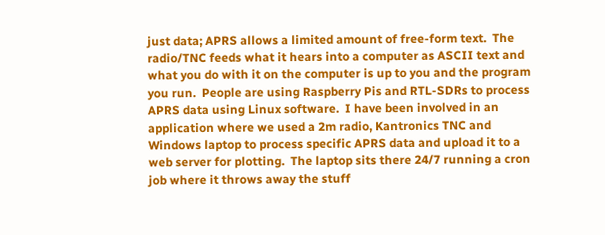just data; APRS allows a limited amount of free-form text.  The radio/TNC feeds what it hears into a computer as ASCII text and what you do with it on the computer is up to you and the program you run.  People are using Raspberry Pis and RTL-SDRs to process APRS data using Linux software.  I have been involved in an application where we used a 2m radio, Kantronics TNC and Windows laptop to process specific APRS data and upload it to a web server for plotting.  The laptop sits there 24/7 running a cron job where it throws away the stuff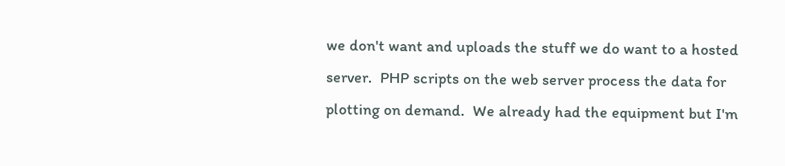we don't want and uploads the stuff we do want to a hosted server.  PHP scripts on the web server process the data for plotting on demand.  We already had the equipment but I'm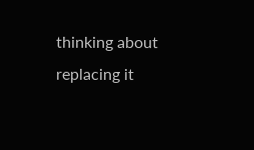thinking about replacing it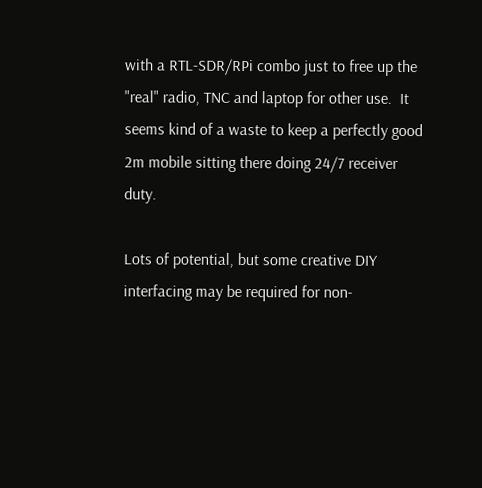with a RTL-SDR/RPi combo just to free up the "real" radio, TNC and laptop for other use.  It seems kind of a waste to keep a perfectly good 2m mobile sitting there doing 24/7 receiver duty.

Lots of potential, but some creative DIY interfacing may be required for non-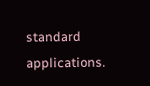standard applications.